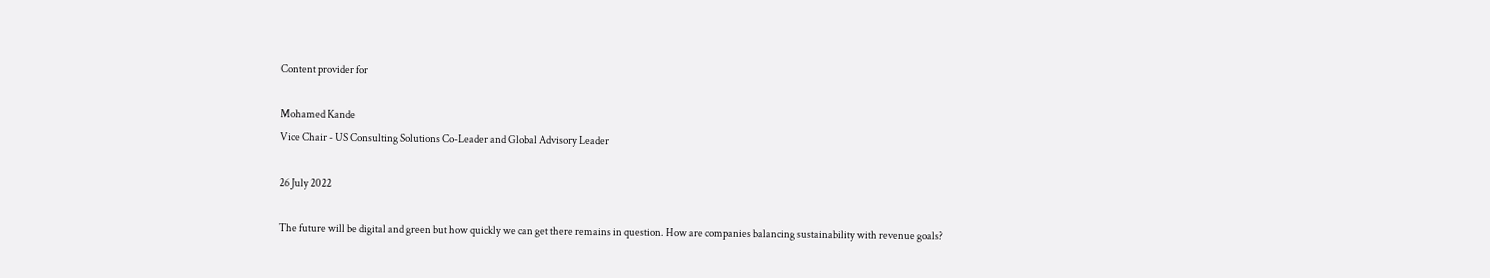Content provider for

Mohamed Kande
Vice Chair - US Consulting Solutions Co-Leader and Global Advisory Leader

26 July 2022

The future will be digital and green but how quickly we can get there remains in question. How are companies balancing sustainability with revenue goals?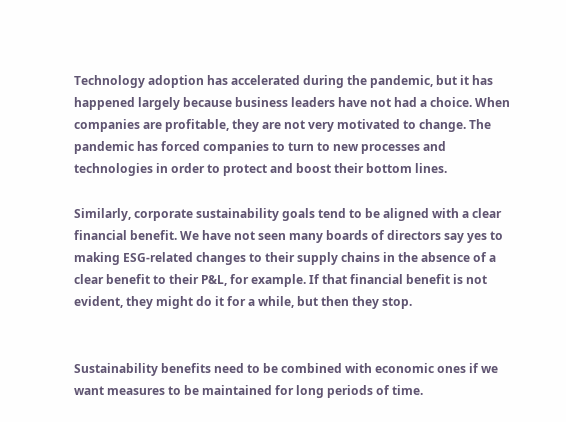Technology adoption has accelerated during the pandemic, but it has happened largely because business leaders have not had a choice. When companies are profitable, they are not very motivated to change. The pandemic has forced companies to turn to new processes and technologies in order to protect and boost their bottom lines.

Similarly, corporate sustainability goals tend to be aligned with a clear financial benefit. We have not seen many boards of directors say yes to making ESG-related changes to their supply chains in the absence of a clear benefit to their P&L, for example. If that financial benefit is not evident, they might do it for a while, but then they stop.


Sustainability benefits need to be combined with economic ones if we want measures to be maintained for long periods of time.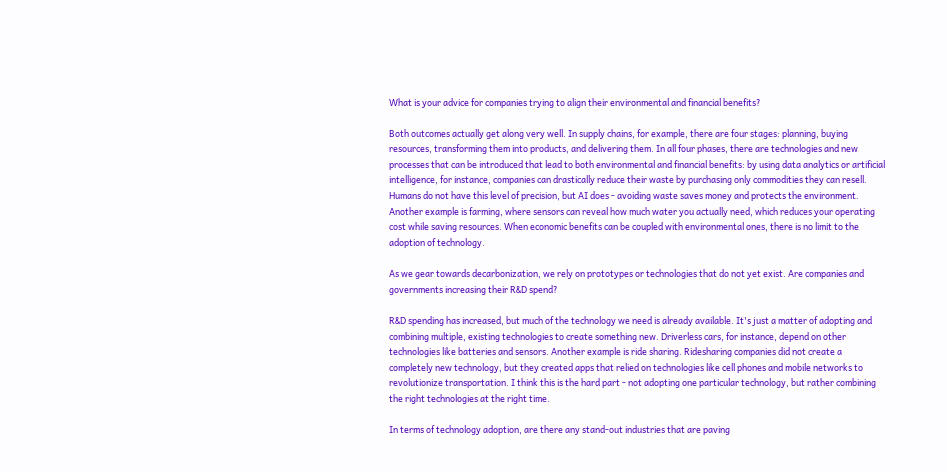What is your advice for companies trying to align their environmental and financial benefits?

Both outcomes actually get along very well. In supply chains, for example, there are four stages: planning, buying resources, transforming them into products, and delivering them. In all four phases, there are technologies and new processes that can be introduced that lead to both environmental and financial benefits: by using data analytics or artificial intelligence, for instance, companies can drastically reduce their waste by purchasing only commodities they can resell. Humans do not have this level of precision, but AI does - avoiding waste saves money and protects the environment. Another example is farming, where sensors can reveal how much water you actually need, which reduces your operating cost while saving resources. When economic benefits can be coupled with environmental ones, there is no limit to the adoption of technology.

As we gear towards decarbonization, we rely on prototypes or technologies that do not yet exist. Are companies and governments increasing their R&D spend?

R&D spending has increased, but much of the technology we need is already available. It's just a matter of adopting and combining multiple, existing technologies to create something new. Driverless cars, for instance, depend on other technologies like batteries and sensors. Another example is ride sharing. Ridesharing companies did not create a completely new technology, but they created apps that relied on technologies like cell phones and mobile networks to revolutionize transportation. I think this is the hard part - not adopting one particular technology, but rather combining the right technologies at the right time.

In terms of technology adoption, are there any stand-out industries that are paving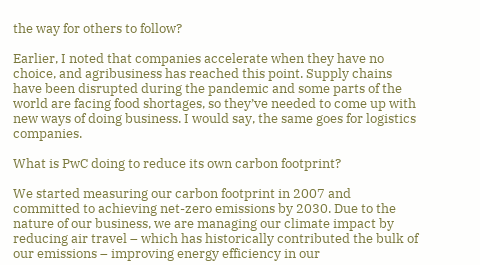the way for others to follow?

Earlier, I noted that companies accelerate when they have no choice, and agribusiness has reached this point. Supply chains have been disrupted during the pandemic and some parts of the world are facing food shortages, so they’ve needed to come up with new ways of doing business. I would say, the same goes for logistics companies.

What is PwC doing to reduce its own carbon footprint?

We started measuring our carbon footprint in 2007 and committed to achieving net-zero emissions by 2030. Due to the nature of our business, we are managing our climate impact by reducing air travel – which has historically contributed the bulk of our emissions – improving energy efficiency in our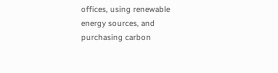offices, using renewable energy sources, and purchasing carbon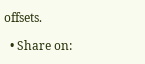offsets.

  • Share on: